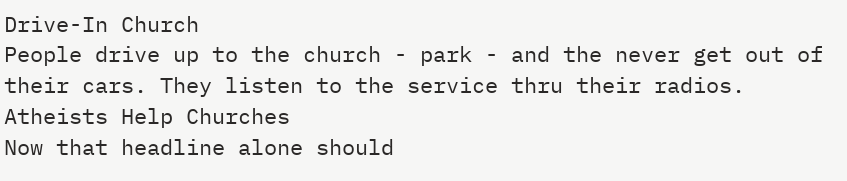Drive-In Church
People drive up to the church - park - and the never get out of their cars. They listen to the service thru their radios.
Atheists Help Churches
Now that headline alone should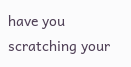have you scratching your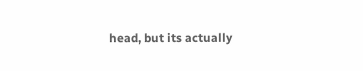head, but its actually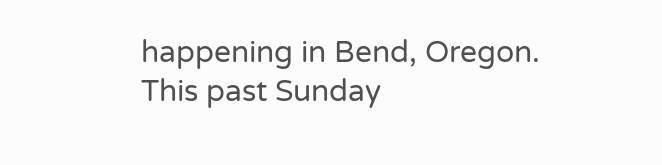happening in Bend, Oregon. This past Sunday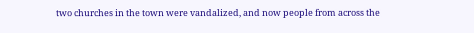two churches in the town were vandalized, and now people from across the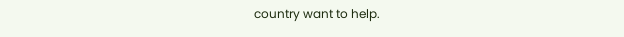country want to help.